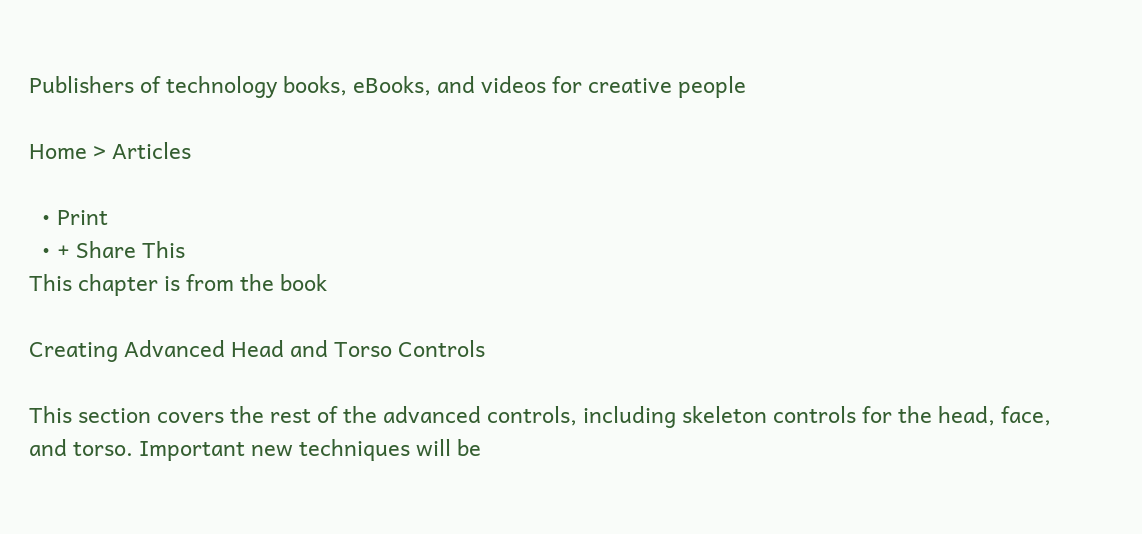Publishers of technology books, eBooks, and videos for creative people

Home > Articles

  • Print
  • + Share This
This chapter is from the book

Creating Advanced Head and Torso Controls

This section covers the rest of the advanced controls, including skeleton controls for the head, face, and torso. Important new techniques will be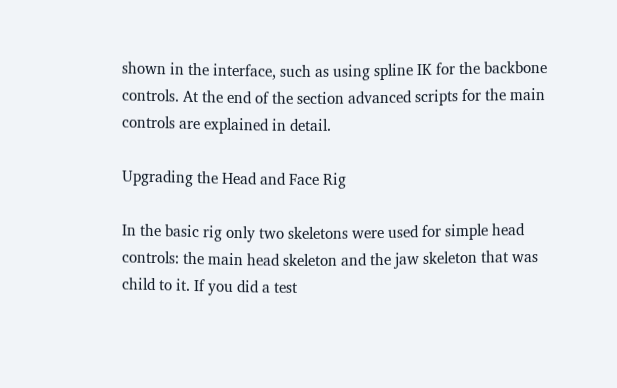shown in the interface, such as using spline IK for the backbone controls. At the end of the section advanced scripts for the main controls are explained in detail.

Upgrading the Head and Face Rig

In the basic rig only two skeletons were used for simple head controls: the main head skeleton and the jaw skeleton that was child to it. If you did a test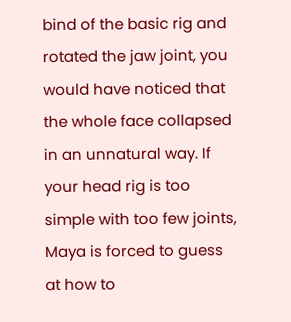bind of the basic rig and rotated the jaw joint, you would have noticed that the whole face collapsed in an unnatural way. If your head rig is too simple with too few joints, Maya is forced to guess at how to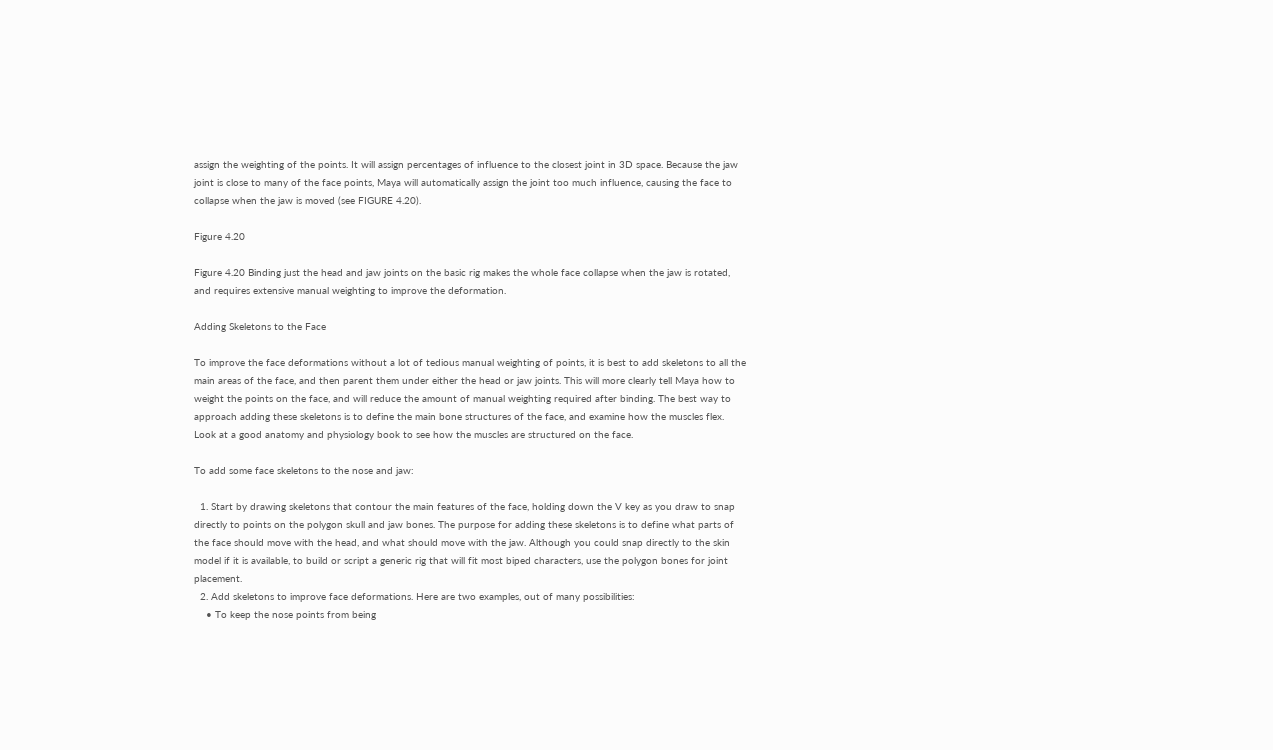assign the weighting of the points. It will assign percentages of influence to the closest joint in 3D space. Because the jaw joint is close to many of the face points, Maya will automatically assign the joint too much influence, causing the face to collapse when the jaw is moved (see FIGURE 4.20).

Figure 4.20

Figure 4.20 Binding just the head and jaw joints on the basic rig makes the whole face collapse when the jaw is rotated, and requires extensive manual weighting to improve the deformation.

Adding Skeletons to the Face

To improve the face deformations without a lot of tedious manual weighting of points, it is best to add skeletons to all the main areas of the face, and then parent them under either the head or jaw joints. This will more clearly tell Maya how to weight the points on the face, and will reduce the amount of manual weighting required after binding. The best way to approach adding these skeletons is to define the main bone structures of the face, and examine how the muscles flex. Look at a good anatomy and physiology book to see how the muscles are structured on the face.

To add some face skeletons to the nose and jaw:

  1. Start by drawing skeletons that contour the main features of the face, holding down the V key as you draw to snap directly to points on the polygon skull and jaw bones. The purpose for adding these skeletons is to define what parts of the face should move with the head, and what should move with the jaw. Although you could snap directly to the skin model if it is available, to build or script a generic rig that will fit most biped characters, use the polygon bones for joint placement.
  2. Add skeletons to improve face deformations. Here are two examples, out of many possibilities:
    • To keep the nose points from being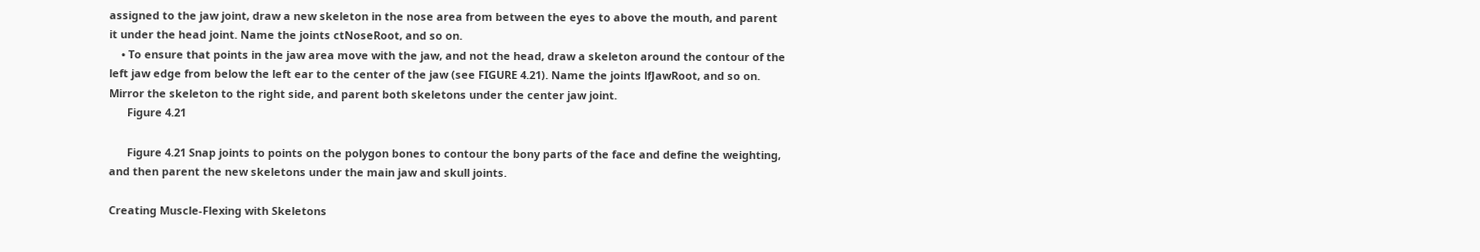assigned to the jaw joint, draw a new skeleton in the nose area from between the eyes to above the mouth, and parent it under the head joint. Name the joints ctNoseRoot, and so on.
    • To ensure that points in the jaw area move with the jaw, and not the head, draw a skeleton around the contour of the left jaw edge from below the left ear to the center of the jaw (see FIGURE 4.21). Name the joints lfJawRoot, and so on. Mirror the skeleton to the right side, and parent both skeletons under the center jaw joint.
      Figure 4.21

      Figure 4.21 Snap joints to points on the polygon bones to contour the bony parts of the face and define the weighting, and then parent the new skeletons under the main jaw and skull joints.

Creating Muscle-Flexing with Skeletons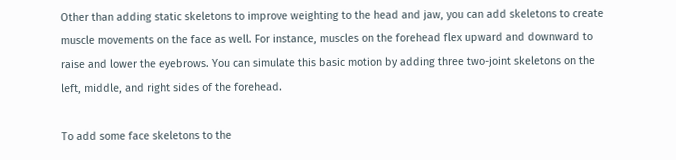Other than adding static skeletons to improve weighting to the head and jaw, you can add skeletons to create muscle movements on the face as well. For instance, muscles on the forehead flex upward and downward to raise and lower the eyebrows. You can simulate this basic motion by adding three two-joint skeletons on the left, middle, and right sides of the forehead.

To add some face skeletons to the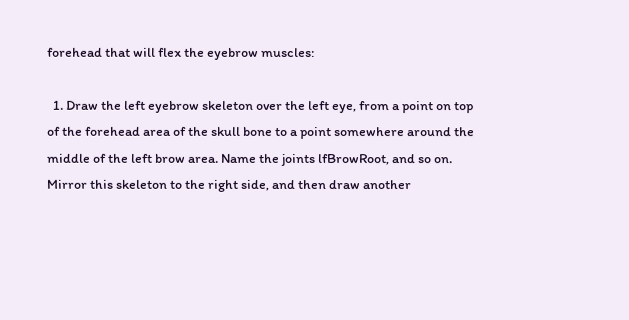forehead that will flex the eyebrow muscles:

  1. Draw the left eyebrow skeleton over the left eye, from a point on top of the forehead area of the skull bone to a point somewhere around the middle of the left brow area. Name the joints lfBrowRoot, and so on. Mirror this skeleton to the right side, and then draw another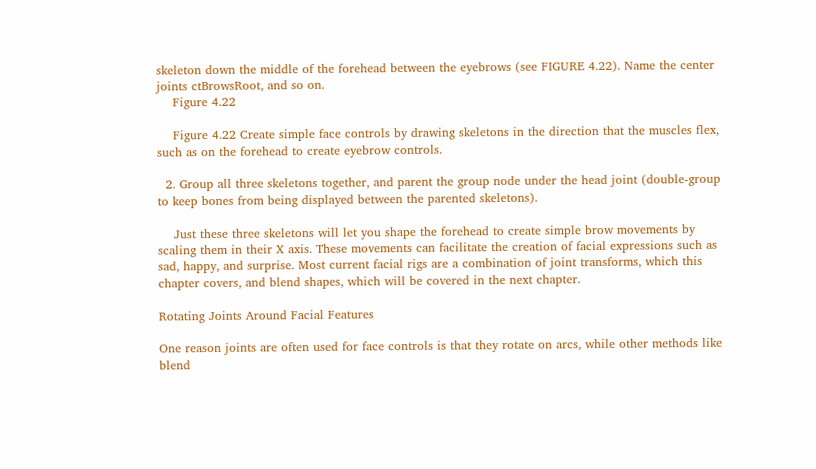skeleton down the middle of the forehead between the eyebrows (see FIGURE 4.22). Name the center joints ctBrowsRoot, and so on.
    Figure 4.22

    Figure 4.22 Create simple face controls by drawing skeletons in the direction that the muscles flex, such as on the forehead to create eyebrow controls.

  2. Group all three skeletons together, and parent the group node under the head joint (double-group to keep bones from being displayed between the parented skeletons).

    Just these three skeletons will let you shape the forehead to create simple brow movements by scaling them in their X axis. These movements can facilitate the creation of facial expressions such as sad, happy, and surprise. Most current facial rigs are a combination of joint transforms, which this chapter covers, and blend shapes, which will be covered in the next chapter.

Rotating Joints Around Facial Features

One reason joints are often used for face controls is that they rotate on arcs, while other methods like blend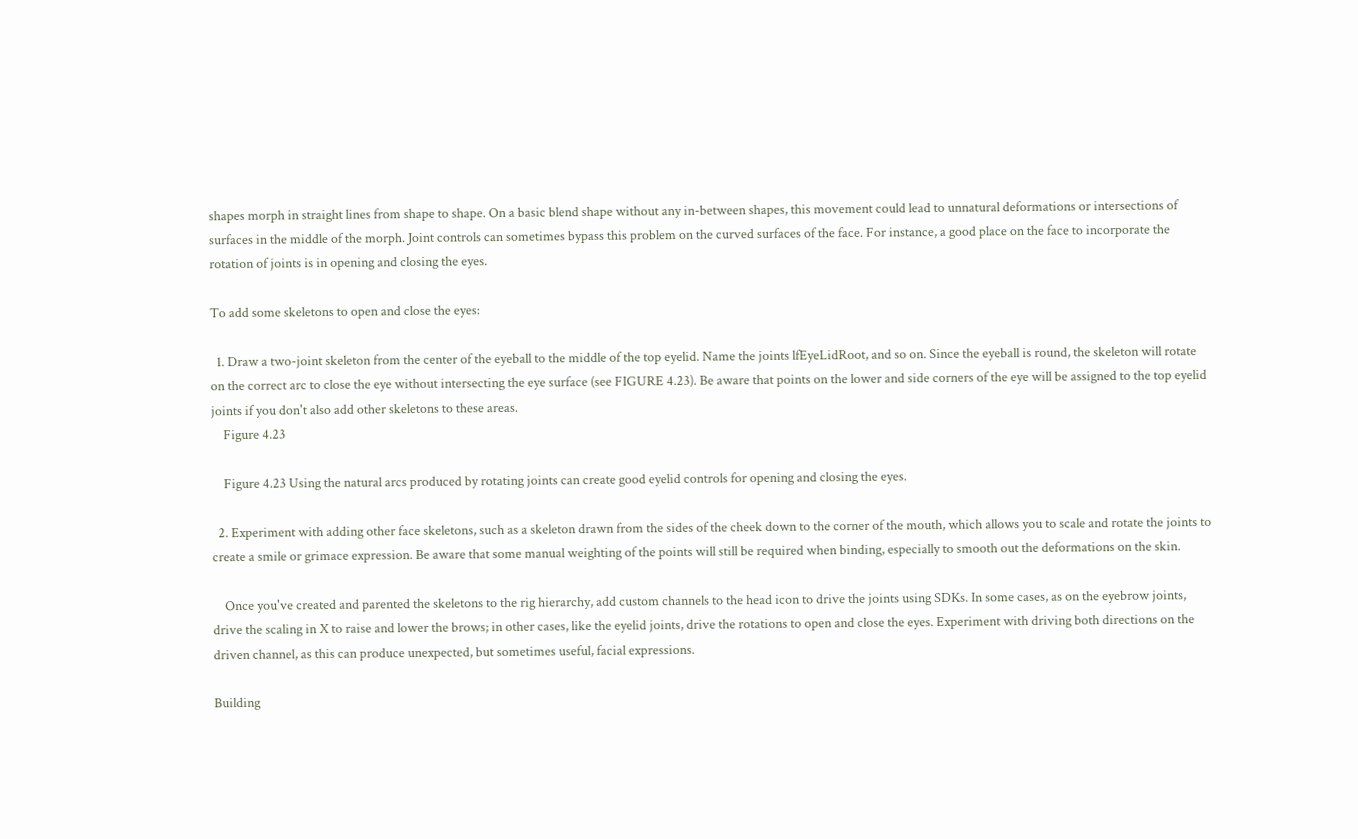shapes morph in straight lines from shape to shape. On a basic blend shape without any in-between shapes, this movement could lead to unnatural deformations or intersections of surfaces in the middle of the morph. Joint controls can sometimes bypass this problem on the curved surfaces of the face. For instance, a good place on the face to incorporate the rotation of joints is in opening and closing the eyes.

To add some skeletons to open and close the eyes:

  1. Draw a two-joint skeleton from the center of the eyeball to the middle of the top eyelid. Name the joints lfEyeLidRoot, and so on. Since the eyeball is round, the skeleton will rotate on the correct arc to close the eye without intersecting the eye surface (see FIGURE 4.23). Be aware that points on the lower and side corners of the eye will be assigned to the top eyelid joints if you don't also add other skeletons to these areas.
    Figure 4.23

    Figure 4.23 Using the natural arcs produced by rotating joints can create good eyelid controls for opening and closing the eyes.

  2. Experiment with adding other face skeletons, such as a skeleton drawn from the sides of the cheek down to the corner of the mouth, which allows you to scale and rotate the joints to create a smile or grimace expression. Be aware that some manual weighting of the points will still be required when binding, especially to smooth out the deformations on the skin.

    Once you've created and parented the skeletons to the rig hierarchy, add custom channels to the head icon to drive the joints using SDKs. In some cases, as on the eyebrow joints, drive the scaling in X to raise and lower the brows; in other cases, like the eyelid joints, drive the rotations to open and close the eyes. Experiment with driving both directions on the driven channel, as this can produce unexpected, but sometimes useful, facial expressions.

Building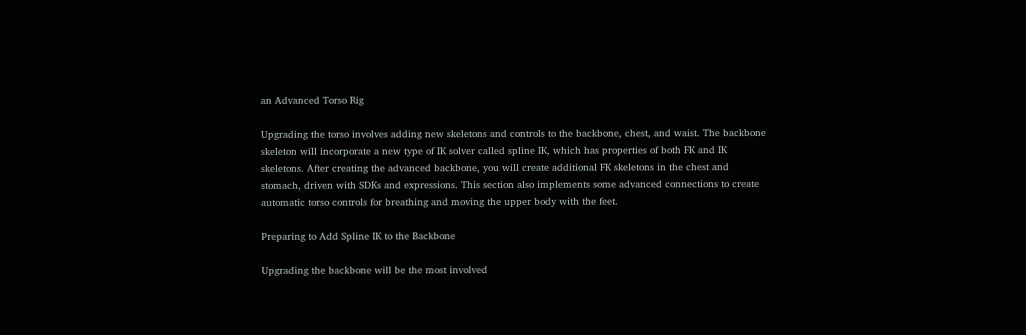an Advanced Torso Rig

Upgrading the torso involves adding new skeletons and controls to the backbone, chest, and waist. The backbone skeleton will incorporate a new type of IK solver called spline IK, which has properties of both FK and IK skeletons. After creating the advanced backbone, you will create additional FK skeletons in the chest and stomach, driven with SDKs and expressions. This section also implements some advanced connections to create automatic torso controls for breathing and moving the upper body with the feet.

Preparing to Add Spline IK to the Backbone

Upgrading the backbone will be the most involved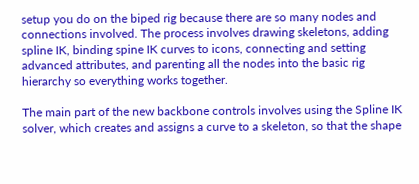setup you do on the biped rig because there are so many nodes and connections involved. The process involves drawing skeletons, adding spline IK, binding spine IK curves to icons, connecting and setting advanced attributes, and parenting all the nodes into the basic rig hierarchy so everything works together.

The main part of the new backbone controls involves using the Spline IK solver, which creates and assigns a curve to a skeleton, so that the shape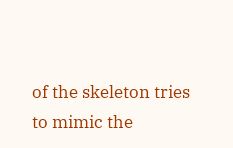of the skeleton tries to mimic the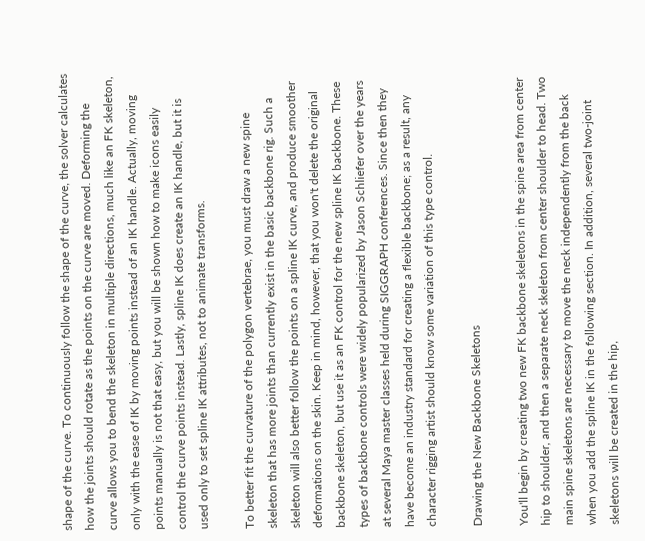shape of the curve. To continuously follow the shape of the curve, the solver calculates how the joints should rotate as the points on the curve are moved. Deforming the curve allows you to bend the skeleton in multiple directions, much like an FK skeleton, only with the ease of IK by moving points instead of an IK handle. Actually, moving points manually is not that easy, but you will be shown how to make icons easily control the curve points instead. Lastly, spline IK does create an IK handle, but it is used only to set spline IK attributes, not to animate transforms.

To better fit the curvature of the polygon vertebrae, you must draw a new spine skeleton that has more joints than currently exist in the basic backbone rig. Such a skeleton will also better follow the points on a spline IK curve, and produce smoother deformations on the skin. Keep in mind, however, that you won't delete the original backbone skeleton, but use it as an FK control for the new spline IK backbone. These types of backbone controls were widely popularized by Jason Schliefer over the years at several Maya master classes held during SIGGRAPH conferences. Since then they have become an industry standard for creating a flexible backbone; as a result, any character rigging artist should know some variation of this type control.

Drawing the New Backbone Skeletons

You'll begin by creating two new FK backbone skeletons in the spine area from center hip to shoulder, and then a separate neck skeleton from center shoulder to head. Two main spine skeletons are necessary to move the neck independently from the back when you add the spline IK in the following section. In addition, several two-joint skeletons will be created in the hip,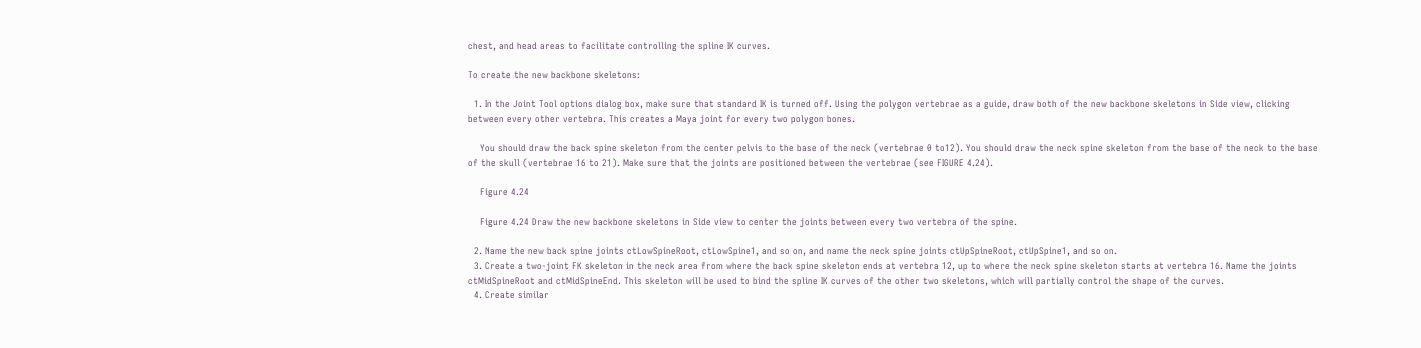chest, and head areas to facilitate controlling the spline IK curves.

To create the new backbone skeletons:

  1. In the Joint Tool options dialog box, make sure that standard IK is turned off. Using the polygon vertebrae as a guide, draw both of the new backbone skeletons in Side view, clicking between every other vertebra. This creates a Maya joint for every two polygon bones.

    You should draw the back spine skeleton from the center pelvis to the base of the neck (vertebrae 0 to12). You should draw the neck spine skeleton from the base of the neck to the base of the skull (vertebrae 16 to 21). Make sure that the joints are positioned between the vertebrae (see FIGURE 4.24).

    Figure 4.24

    Figure 4.24 Draw the new backbone skeletons in Side view to center the joints between every two vertebra of the spine.

  2. Name the new back spine joints ctLowSpineRoot, ctLowSpine1, and so on, and name the neck spine joints ctUpSpineRoot, ctUpSpine1, and so on.
  3. Create a two-joint FK skeleton in the neck area from where the back spine skeleton ends at vertebra 12, up to where the neck spine skeleton starts at vertebra 16. Name the joints ctMidSpineRoot and ctMidSpineEnd. This skeleton will be used to bind the spline IK curves of the other two skeletons, which will partially control the shape of the curves.
  4. Create similar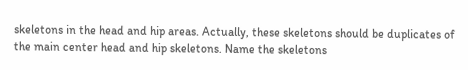skeletons in the head and hip areas. Actually, these skeletons should be duplicates of the main center head and hip skeletons. Name the skeletons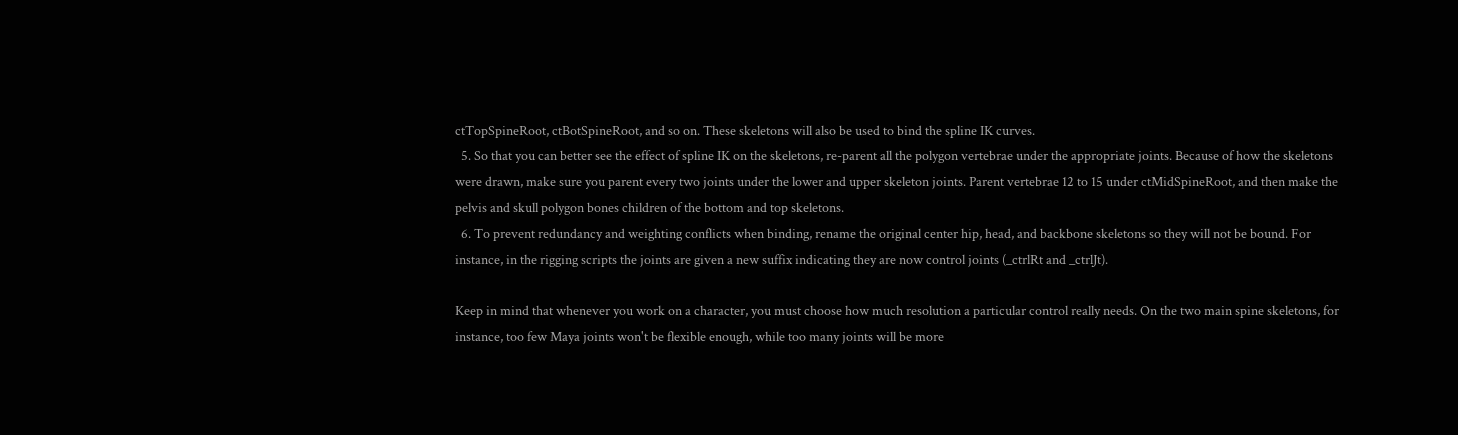ctTopSpineRoot, ctBotSpineRoot, and so on. These skeletons will also be used to bind the spline IK curves.
  5. So that you can better see the effect of spline IK on the skeletons, re-parent all the polygon vertebrae under the appropriate joints. Because of how the skeletons were drawn, make sure you parent every two joints under the lower and upper skeleton joints. Parent vertebrae 12 to 15 under ctMidSpineRoot, and then make the pelvis and skull polygon bones children of the bottom and top skeletons.
  6. To prevent redundancy and weighting conflicts when binding, rename the original center hip, head, and backbone skeletons so they will not be bound. For instance, in the rigging scripts the joints are given a new suffix indicating they are now control joints (_ctrlRt and _ctrlJt).

Keep in mind that whenever you work on a character, you must choose how much resolution a particular control really needs. On the two main spine skeletons, for instance, too few Maya joints won't be flexible enough, while too many joints will be more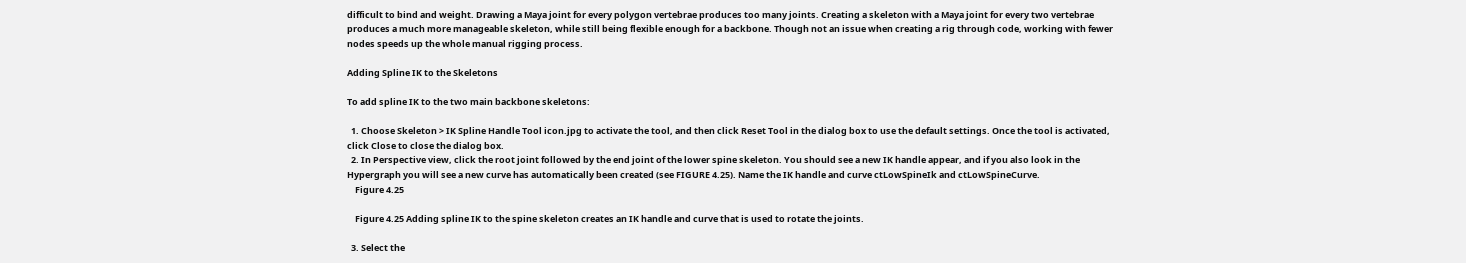difficult to bind and weight. Drawing a Maya joint for every polygon vertebrae produces too many joints. Creating a skeleton with a Maya joint for every two vertebrae produces a much more manageable skeleton, while still being flexible enough for a backbone. Though not an issue when creating a rig through code, working with fewer nodes speeds up the whole manual rigging process.

Adding Spline IK to the Skeletons

To add spline IK to the two main backbone skeletons:

  1. Choose Skeleton > IK Spline Handle Tool icon.jpg to activate the tool, and then click Reset Tool in the dialog box to use the default settings. Once the tool is activated, click Close to close the dialog box.
  2. In Perspective view, click the root joint followed by the end joint of the lower spine skeleton. You should see a new IK handle appear, and if you also look in the Hypergraph you will see a new curve has automatically been created (see FIGURE 4.25). Name the IK handle and curve ctLowSpineIk and ctLowSpineCurve.
    Figure 4.25

    Figure 4.25 Adding spline IK to the spine skeleton creates an IK handle and curve that is used to rotate the joints.

  3. Select the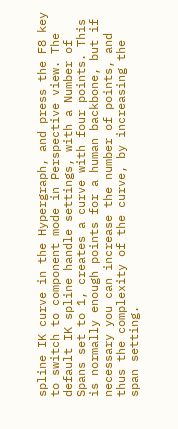spline IK curve in the Hypergraph, and press the F8 key to switch to component mode in Perspective view. The default IK spline handle settings, with a Number of Spans set to 1, creates a curve with four points. This is normally enough points for a human backbone, but if necessary you can increase the number of points, and thus the complexity of the curve, by increasing the span setting.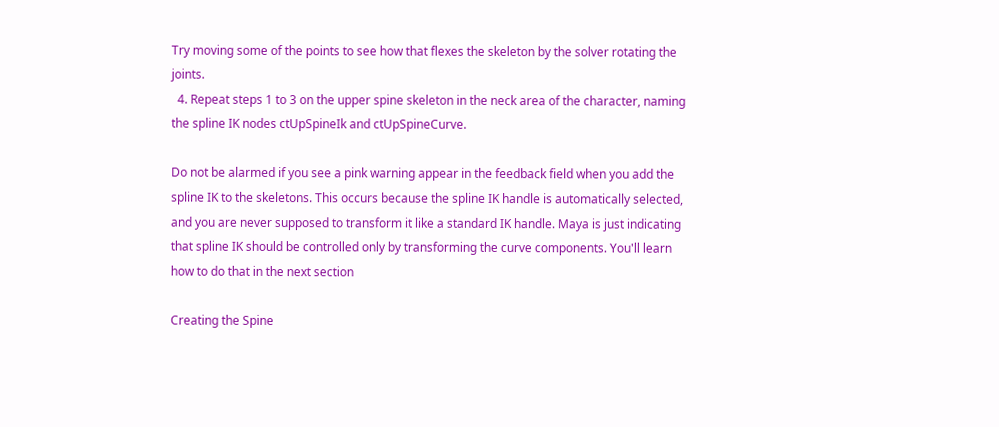Try moving some of the points to see how that flexes the skeleton by the solver rotating the joints.
  4. Repeat steps 1 to 3 on the upper spine skeleton in the neck area of the character, naming the spline IK nodes ctUpSpineIk and ctUpSpineCurve.

Do not be alarmed if you see a pink warning appear in the feedback field when you add the spline IK to the skeletons. This occurs because the spline IK handle is automatically selected, and you are never supposed to transform it like a standard IK handle. Maya is just indicating that spline IK should be controlled only by transforming the curve components. You'll learn how to do that in the next section

Creating the Spine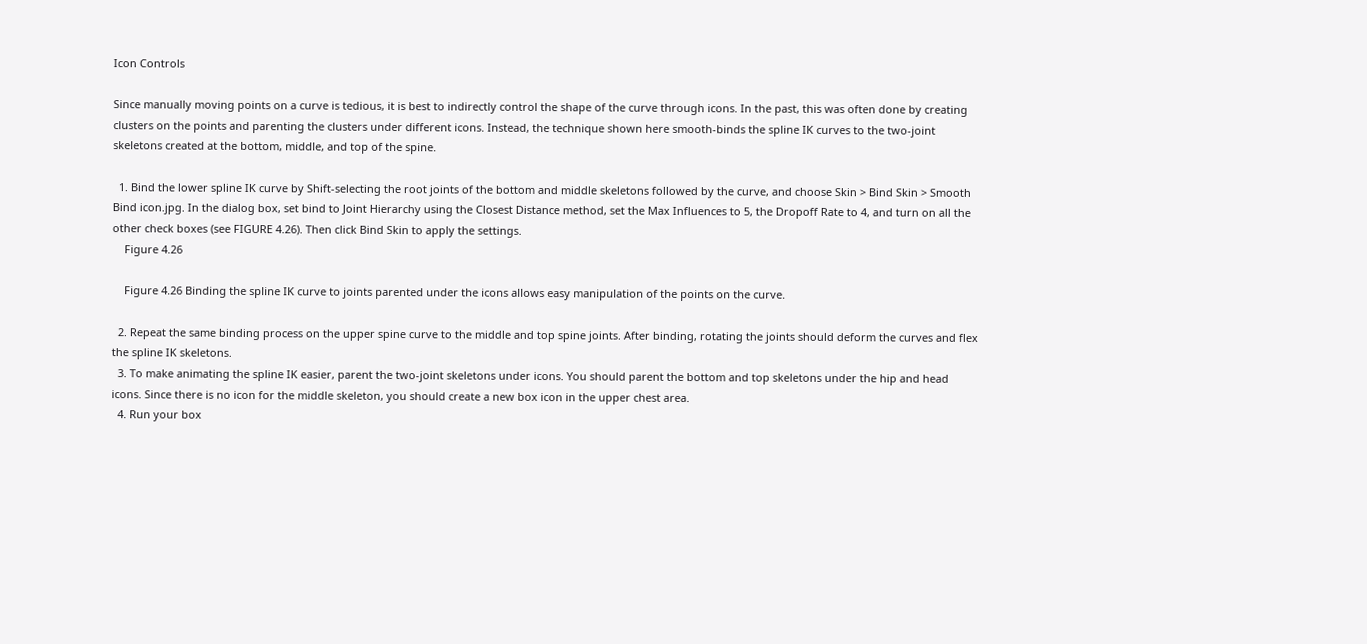Icon Controls

Since manually moving points on a curve is tedious, it is best to indirectly control the shape of the curve through icons. In the past, this was often done by creating clusters on the points and parenting the clusters under different icons. Instead, the technique shown here smooth-binds the spline IK curves to the two-joint skeletons created at the bottom, middle, and top of the spine.

  1. Bind the lower spline IK curve by Shift-selecting the root joints of the bottom and middle skeletons followed by the curve, and choose Skin > Bind Skin > Smooth Bind icon.jpg. In the dialog box, set bind to Joint Hierarchy using the Closest Distance method, set the Max Influences to 5, the Dropoff Rate to 4, and turn on all the other check boxes (see FIGURE 4.26). Then click Bind Skin to apply the settings.
    Figure 4.26

    Figure 4.26 Binding the spline IK curve to joints parented under the icons allows easy manipulation of the points on the curve.

  2. Repeat the same binding process on the upper spine curve to the middle and top spine joints. After binding, rotating the joints should deform the curves and flex the spline IK skeletons.
  3. To make animating the spline IK easier, parent the two-joint skeletons under icons. You should parent the bottom and top skeletons under the hip and head icons. Since there is no icon for the middle skeleton, you should create a new box icon in the upper chest area.
  4. Run your box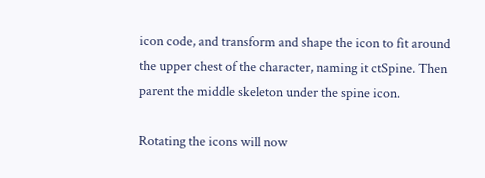icon code, and transform and shape the icon to fit around the upper chest of the character, naming it ctSpine. Then parent the middle skeleton under the spine icon.

Rotating the icons will now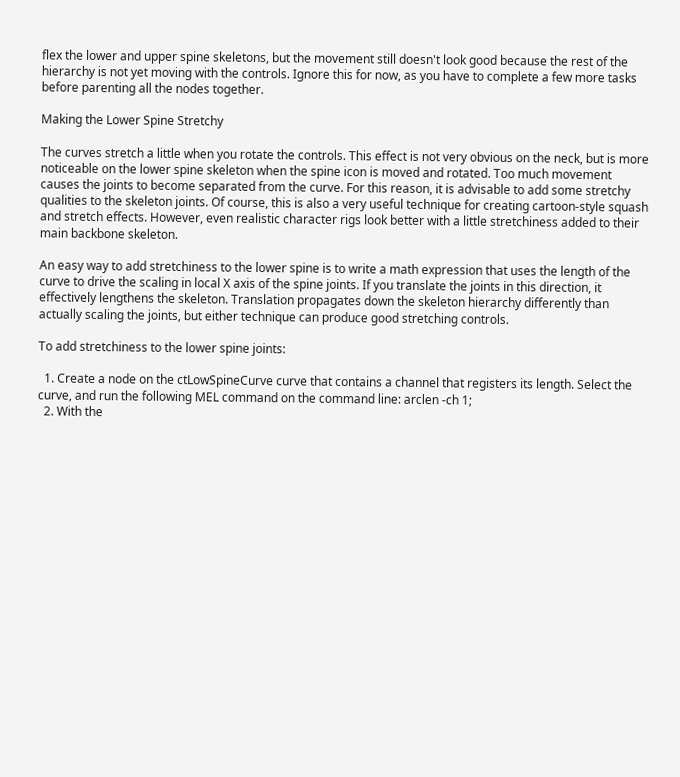flex the lower and upper spine skeletons, but the movement still doesn't look good because the rest of the hierarchy is not yet moving with the controls. Ignore this for now, as you have to complete a few more tasks before parenting all the nodes together.

Making the Lower Spine Stretchy

The curves stretch a little when you rotate the controls. This effect is not very obvious on the neck, but is more noticeable on the lower spine skeleton when the spine icon is moved and rotated. Too much movement causes the joints to become separated from the curve. For this reason, it is advisable to add some stretchy qualities to the skeleton joints. Of course, this is also a very useful technique for creating cartoon-style squash and stretch effects. However, even realistic character rigs look better with a little stretchiness added to their main backbone skeleton.

An easy way to add stretchiness to the lower spine is to write a math expression that uses the length of the curve to drive the scaling in local X axis of the spine joints. If you translate the joints in this direction, it effectively lengthens the skeleton. Translation propagates down the skeleton hierarchy differently than actually scaling the joints, but either technique can produce good stretching controls.

To add stretchiness to the lower spine joints:

  1. Create a node on the ctLowSpineCurve curve that contains a channel that registers its length. Select the curve, and run the following MEL command on the command line: arclen -ch 1;
  2. With the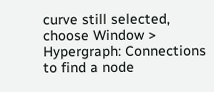curve still selected, choose Window > Hypergraph: Connections to find a node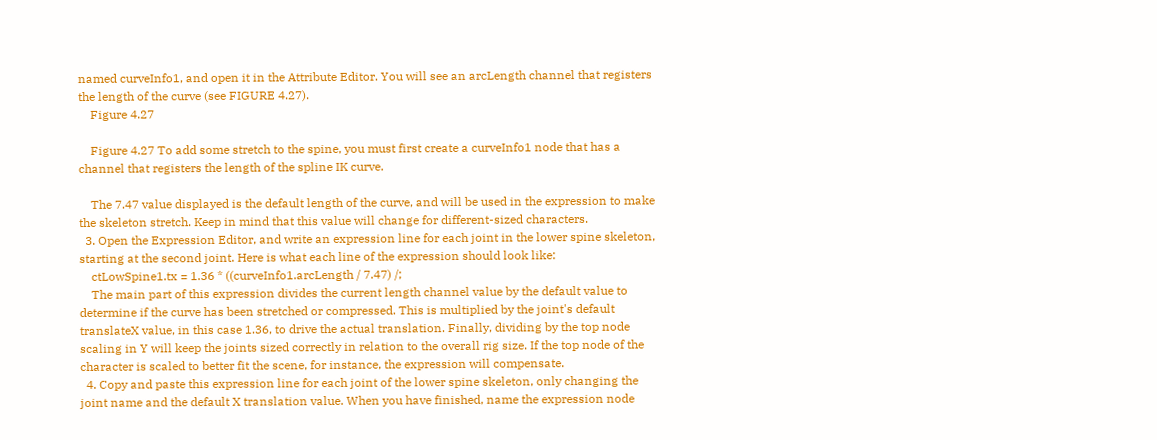named curveInfo1, and open it in the Attribute Editor. You will see an arcLength channel that registers the length of the curve (see FIGURE 4.27).
    Figure 4.27

    Figure 4.27 To add some stretch to the spine, you must first create a curveInfo1 node that has a channel that registers the length of the spline IK curve.

    The 7.47 value displayed is the default length of the curve, and will be used in the expression to make the skeleton stretch. Keep in mind that this value will change for different-sized characters.
  3. Open the Expression Editor, and write an expression line for each joint in the lower spine skeleton, starting at the second joint. Here is what each line of the expression should look like:
    ctLowSpine1.tx = 1.36 * ((curveInfo1.arcLength / 7.47) /;
    The main part of this expression divides the current length channel value by the default value to determine if the curve has been stretched or compressed. This is multiplied by the joint's default translateX value, in this case 1.36, to drive the actual translation. Finally, dividing by the top node scaling in Y will keep the joints sized correctly in relation to the overall rig size. If the top node of the character is scaled to better fit the scene, for instance, the expression will compensate.
  4. Copy and paste this expression line for each joint of the lower spine skeleton, only changing the joint name and the default X translation value. When you have finished, name the expression node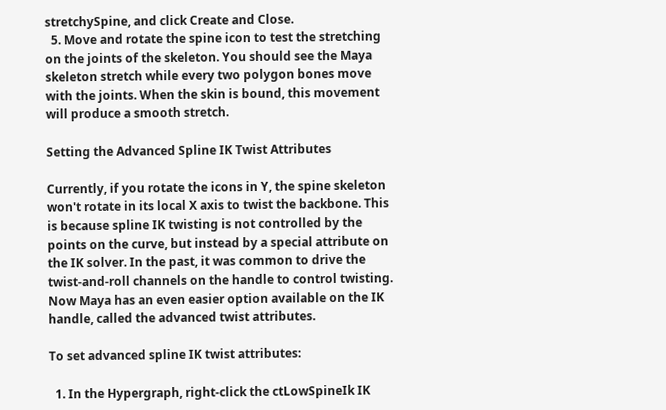stretchySpine, and click Create and Close.
  5. Move and rotate the spine icon to test the stretching on the joints of the skeleton. You should see the Maya skeleton stretch while every two polygon bones move with the joints. When the skin is bound, this movement will produce a smooth stretch.

Setting the Advanced Spline IK Twist Attributes

Currently, if you rotate the icons in Y, the spine skeleton won't rotate in its local X axis to twist the backbone. This is because spline IK twisting is not controlled by the points on the curve, but instead by a special attribute on the IK solver. In the past, it was common to drive the twist-and-roll channels on the handle to control twisting. Now Maya has an even easier option available on the IK handle, called the advanced twist attributes.

To set advanced spline IK twist attributes:

  1. In the Hypergraph, right-click the ctLowSpineIk IK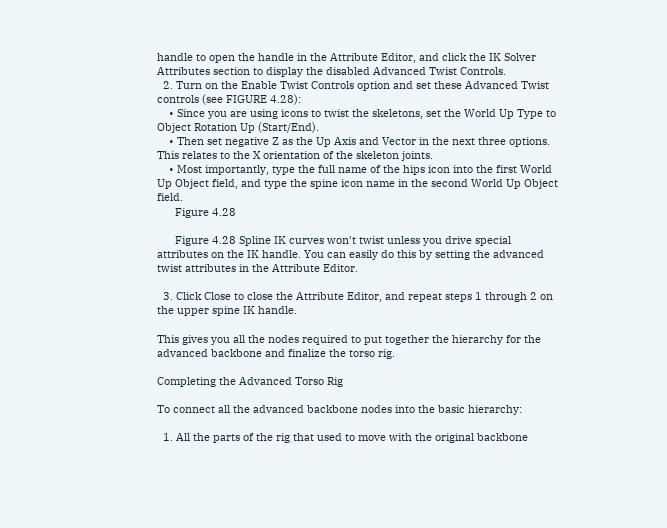handle to open the handle in the Attribute Editor, and click the IK Solver Attributes section to display the disabled Advanced Twist Controls.
  2. Turn on the Enable Twist Controls option and set these Advanced Twist controls (see FIGURE 4.28):
    • Since you are using icons to twist the skeletons, set the World Up Type to Object Rotation Up (Start/End).
    • Then set negative Z as the Up Axis and Vector in the next three options. This relates to the X orientation of the skeleton joints.
    • Most importantly, type the full name of the hips icon into the first World Up Object field, and type the spine icon name in the second World Up Object field.
      Figure 4.28

      Figure 4.28 Spline IK curves won't twist unless you drive special attributes on the IK handle. You can easily do this by setting the advanced twist attributes in the Attribute Editor.

  3. Click Close to close the Attribute Editor, and repeat steps 1 through 2 on the upper spine IK handle.

This gives you all the nodes required to put together the hierarchy for the advanced backbone and finalize the torso rig.

Completing the Advanced Torso Rig

To connect all the advanced backbone nodes into the basic hierarchy:

  1. All the parts of the rig that used to move with the original backbone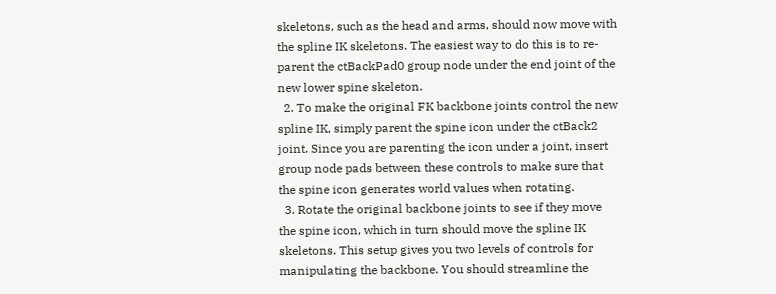skeletons, such as the head and arms, should now move with the spline IK skeletons. The easiest way to do this is to re-parent the ctBackPad0 group node under the end joint of the new lower spine skeleton.
  2. To make the original FK backbone joints control the new spline IK, simply parent the spine icon under the ctBack2 joint. Since you are parenting the icon under a joint, insert group node pads between these controls to make sure that the spine icon generates world values when rotating.
  3. Rotate the original backbone joints to see if they move the spine icon, which in turn should move the spline IK skeletons. This setup gives you two levels of controls for manipulating the backbone. You should streamline the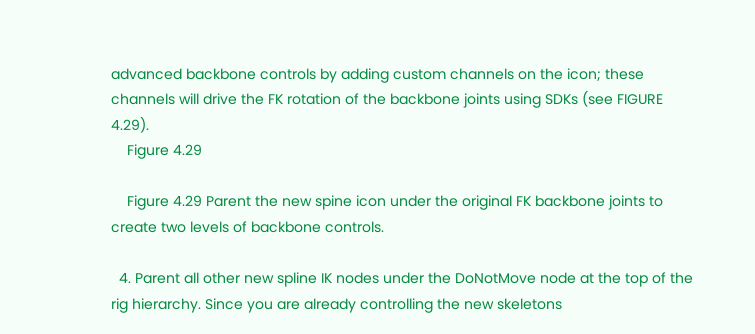advanced backbone controls by adding custom channels on the icon; these channels will drive the FK rotation of the backbone joints using SDKs (see FIGURE 4.29).
    Figure 4.29

    Figure 4.29 Parent the new spine icon under the original FK backbone joints to create two levels of backbone controls.

  4. Parent all other new spline IK nodes under the DoNotMove node at the top of the rig hierarchy. Since you are already controlling the new skeletons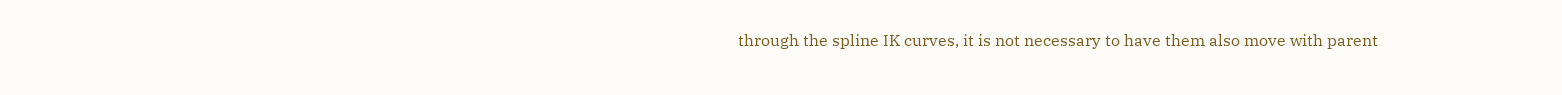through the spline IK curves, it is not necessary to have them also move with parent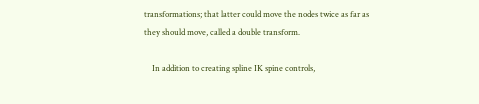transformations; that latter could move the nodes twice as far as they should move, called a double transform.

    In addition to creating spline IK spine controls,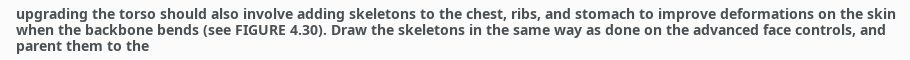upgrading the torso should also involve adding skeletons to the chest, ribs, and stomach to improve deformations on the skin when the backbone bends (see FIGURE 4.30). Draw the skeletons in the same way as done on the advanced face controls, and parent them to the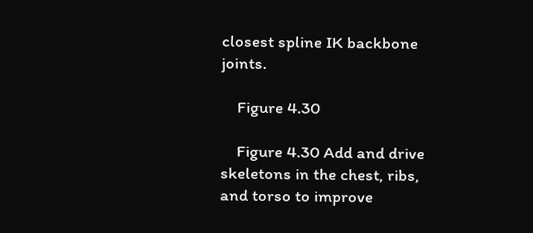closest spline IK backbone joints.

    Figure 4.30

    Figure 4.30 Add and drive skeletons in the chest, ribs, and torso to improve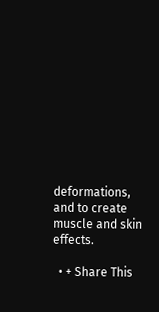deformations, and to create muscle and skin effects.

  • + Share This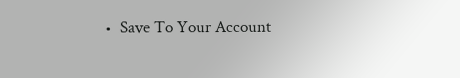•  Save To Your Account